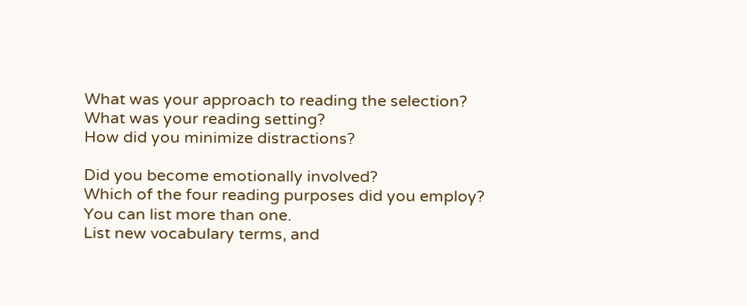What was your approach to reading the selection?
What was your reading setting?
How did you minimize distractions?

Did you become emotionally involved?
Which of the four reading purposes did you employ? You can list more than one.
List new vocabulary terms, and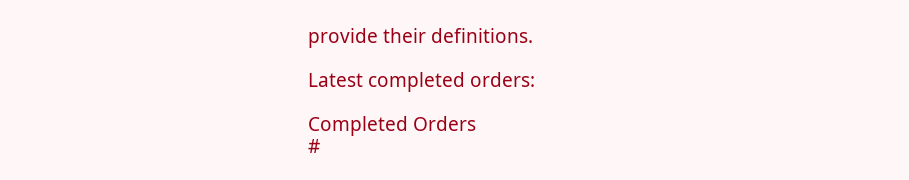provide their definitions.

Latest completed orders:

Completed Orders
#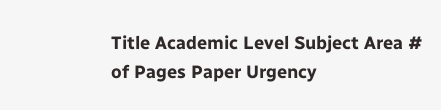Title Academic Level Subject Area # of Pages Paper Urgency